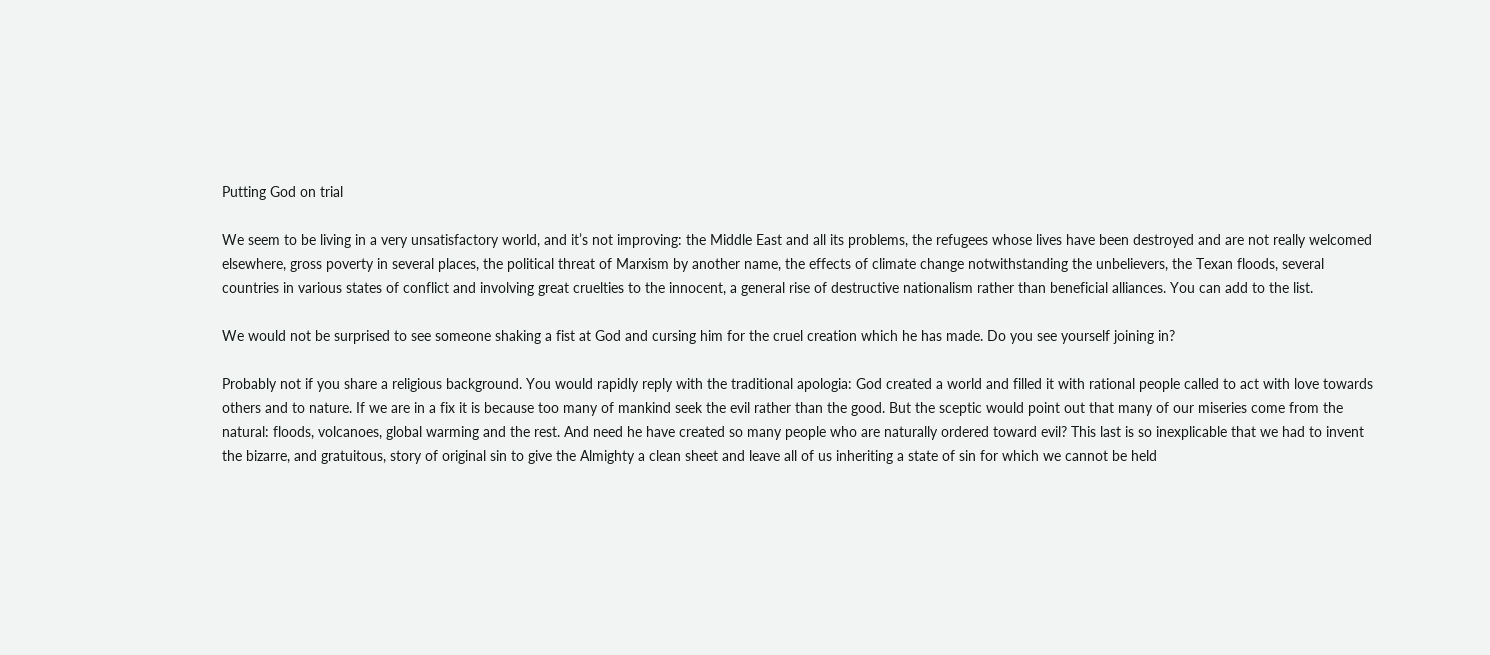Putting God on trial

We seem to be living in a very unsatisfactory world, and it’s not improving: the Middle East and all its problems, the refugees whose lives have been destroyed and are not really welcomed elsewhere, gross poverty in several places, the political threat of Marxism by another name, the effects of climate change notwithstanding the unbelievers, the Texan floods, several countries in various states of conflict and involving great cruelties to the innocent, a general rise of destructive nationalism rather than beneficial alliances. You can add to the list.

We would not be surprised to see someone shaking a fist at God and cursing him for the cruel creation which he has made. Do you see yourself joining in?

Probably not if you share a religious background. You would rapidly reply with the traditional apologia: God created a world and filled it with rational people called to act with love towards others and to nature. If we are in a fix it is because too many of mankind seek the evil rather than the good. But the sceptic would point out that many of our miseries come from the natural: floods, volcanoes, global warming and the rest. And need he have created so many people who are naturally ordered toward evil? This last is so inexplicable that we had to invent the bizarre, and gratuitous, story of original sin to give the Almighty a clean sheet and leave all of us inheriting a state of sin for which we cannot be held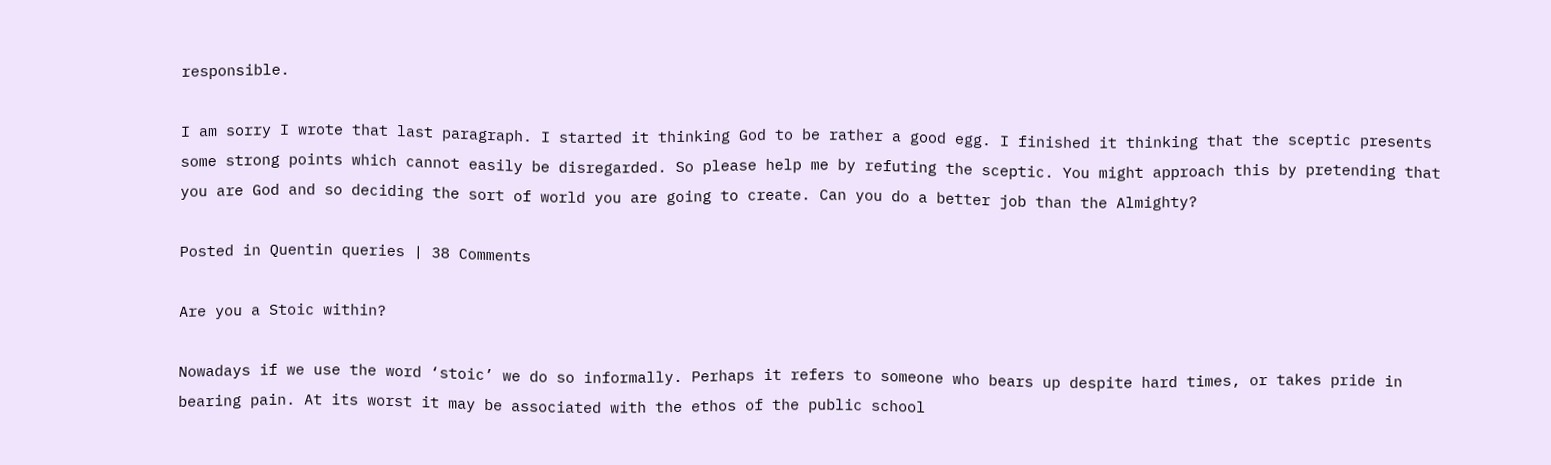responsible.

I am sorry I wrote that last paragraph. I started it thinking God to be rather a good egg. I finished it thinking that the sceptic presents some strong points which cannot easily be disregarded. So please help me by refuting the sceptic. You might approach this by pretending that you are God and so deciding the sort of world you are going to create. Can you do a better job than the Almighty?

Posted in Quentin queries | 38 Comments

Are you a Stoic within?

Nowadays if we use the word ‘stoic’ we do so informally. Perhaps it refers to someone who bears up despite hard times, or takes pride in bearing pain. At its worst it may be associated with the ethos of the public school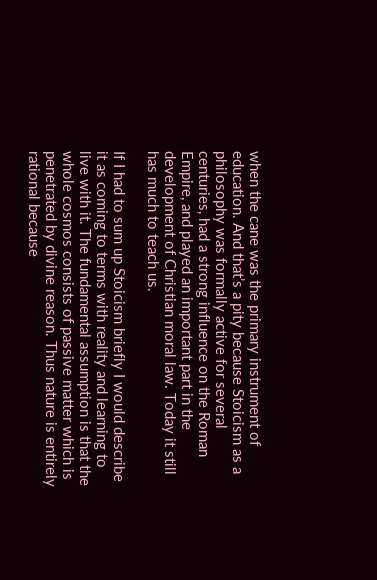when the cane was the primary instrument of education. And that’s a pity because Stoicism as a philosophy was formally active for several centuries, had a strong influence on the Roman Empire, and played an important part in the development of Christian moral law. Today it still has much to teach us.

If I had to sum up Stoicism briefly I would describe it as coming to terms with reality and learning to live with it. The fundamental assumption is that the whole cosmos consists of passive matter which is penetrated by divine reason. Thus nature is entirely rational because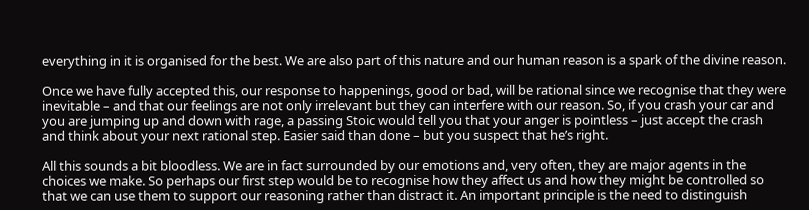everything in it is organised for the best. We are also part of this nature and our human reason is a spark of the divine reason.

Once we have fully accepted this, our response to happenings, good or bad, will be rational since we recognise that they were inevitable – and that our feelings are not only irrelevant but they can interfere with our reason. So, if you crash your car and you are jumping up and down with rage, a passing Stoic would tell you that your anger is pointless – just accept the crash and think about your next rational step. Easier said than done – but you suspect that he’s right.

All this sounds a bit bloodless. We are in fact surrounded by our emotions and, very often, they are major agents in the choices we make. So perhaps our first step would be to recognise how they affect us and how they might be controlled so that we can use them to support our reasoning rather than distract it. An important principle is the need to distinguish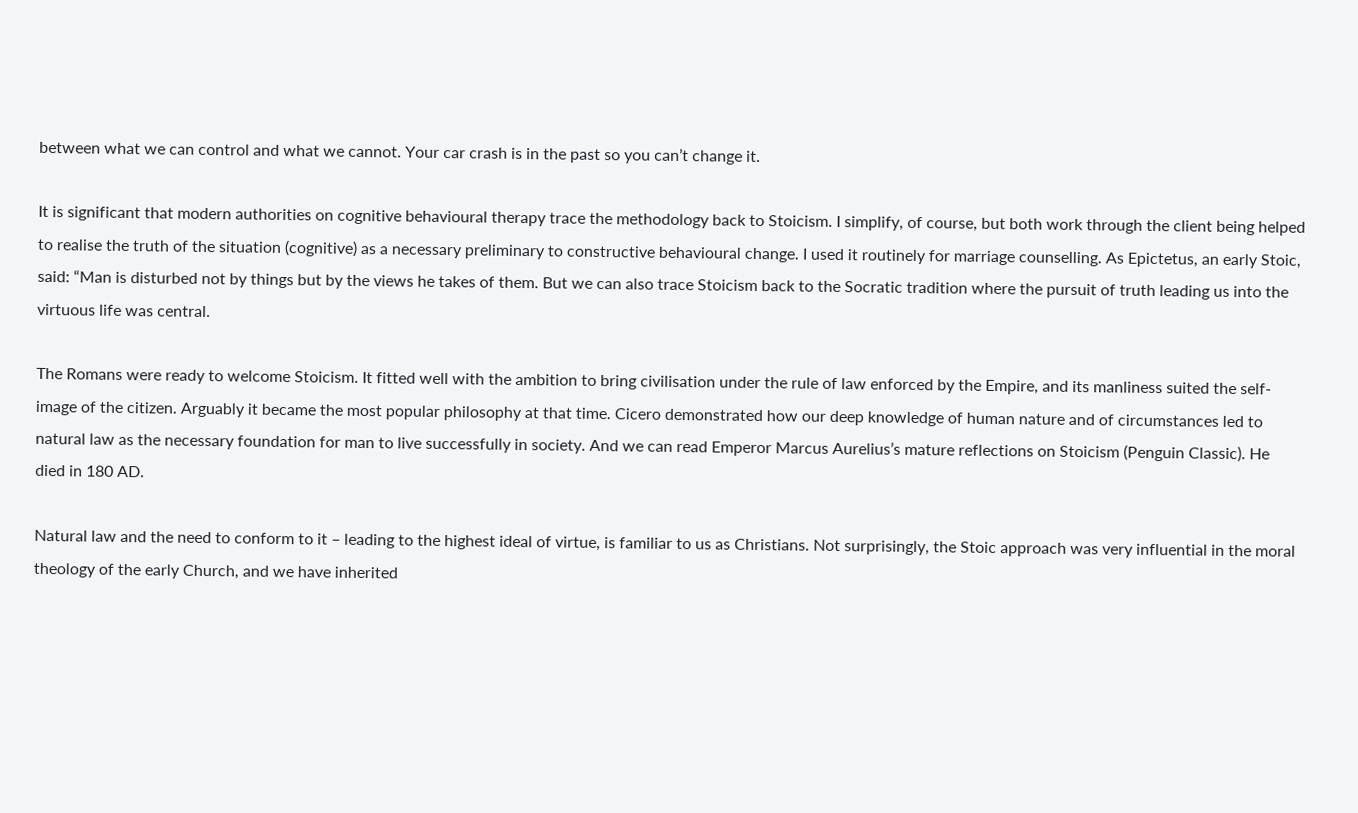between what we can control and what we cannot. Your car crash is in the past so you can’t change it.

It is significant that modern authorities on cognitive behavioural therapy trace the methodology back to Stoicism. I simplify, of course, but both work through the client being helped to realise the truth of the situation (cognitive) as a necessary preliminary to constructive behavioural change. I used it routinely for marriage counselling. As Epictetus, an early Stoic, said: “Man is disturbed not by things but by the views he takes of them. But we can also trace Stoicism back to the Socratic tradition where the pursuit of truth leading us into the virtuous life was central.

The Romans were ready to welcome Stoicism. It fitted well with the ambition to bring civilisation under the rule of law enforced by the Empire, and its manliness suited the self-image of the citizen. Arguably it became the most popular philosophy at that time. Cicero demonstrated how our deep knowledge of human nature and of circumstances led to natural law as the necessary foundation for man to live successfully in society. And we can read Emperor Marcus Aurelius’s mature reflections on Stoicism (Penguin Classic). He died in 180 AD.

Natural law and the need to conform to it – leading to the highest ideal of virtue, is familiar to us as Christians. Not surprisingly, the Stoic approach was very influential in the moral theology of the early Church, and we have inherited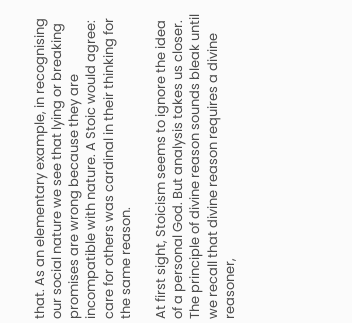that. As an elementary example, in recognising our social nature we see that lying or breaking promises are wrong because they are incompatible with nature. A Stoic would agree: care for others was cardinal in their thinking for the same reason.

At first sight, Stoicism seems to ignore the idea of a personal God. But analysis takes us closer. The principle of divine reason sounds bleak until we recall that divine reason requires a divine reasoner,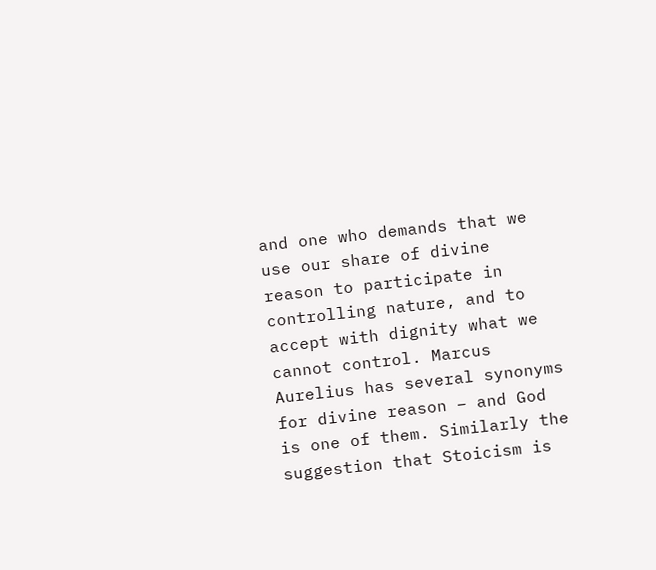and one who demands that we use our share of divine reason to participate in controlling nature, and to accept with dignity what we cannot control. Marcus Aurelius has several synonyms for divine reason – and God is one of them. Similarly the suggestion that Stoicism is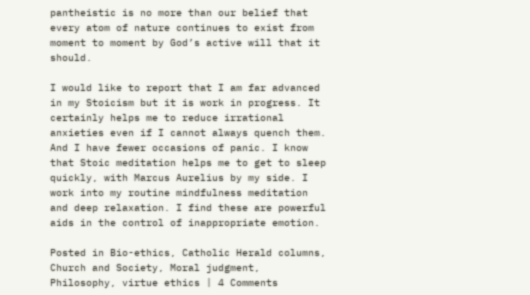pantheistic is no more than our belief that every atom of nature continues to exist from moment to moment by God’s active will that it should.

I would like to report that I am far advanced in my Stoicism but it is work in progress. It certainly helps me to reduce irrational anxieties even if I cannot always quench them. And I have fewer occasions of panic. I know that Stoic meditation helps me to get to sleep quickly, with Marcus Aurelius by my side. I work into my routine mindfulness meditation and deep relaxation. I find these are powerful aids in the control of inappropriate emotion.

Posted in Bio-ethics, Catholic Herald columns, Church and Society, Moral judgment, Philosophy, virtue ethics | 4 Comments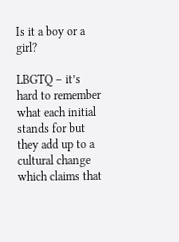Is it a boy or a girl?

LBGTQ – it’s hard to remember what each initial stands for but they add up to a cultural change which claims that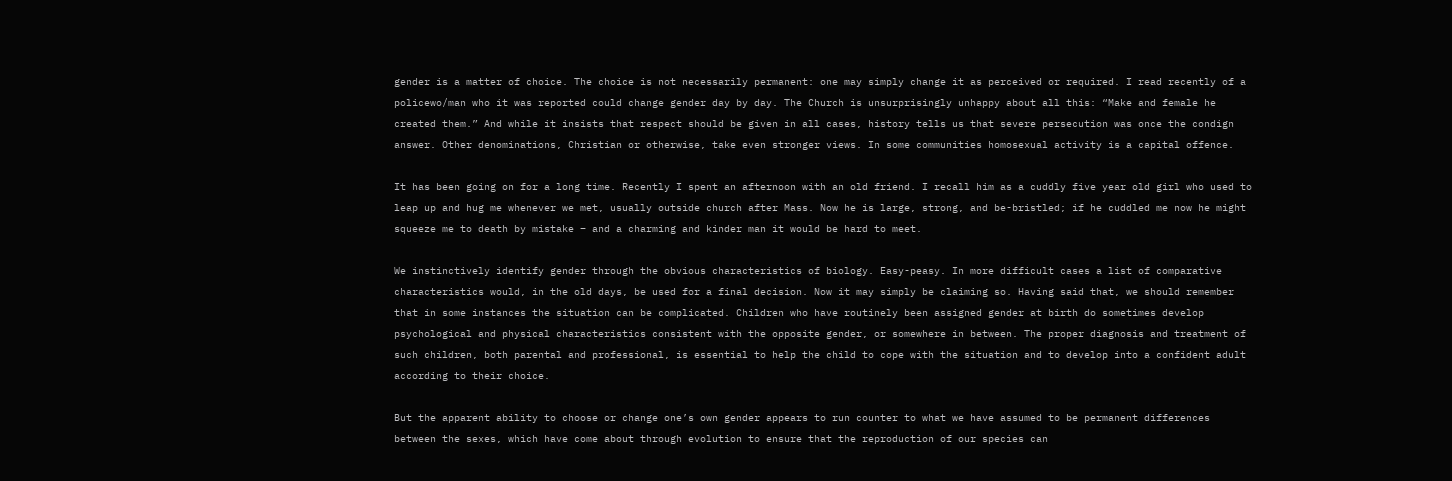gender is a matter of choice. The choice is not necessarily permanent: one may simply change it as perceived or required. I read recently of a policewo/man who it was reported could change gender day by day. The Church is unsurprisingly unhappy about all this: “Make and female he created them.” And while it insists that respect should be given in all cases, history tells us that severe persecution was once the condign answer. Other denominations, Christian or otherwise, take even stronger views. In some communities homosexual activity is a capital offence.

It has been going on for a long time. Recently I spent an afternoon with an old friend. I recall him as a cuddly five year old girl who used to leap up and hug me whenever we met, usually outside church after Mass. Now he is large, strong, and be-bristled; if he cuddled me now he might squeeze me to death by mistake – and a charming and kinder man it would be hard to meet.

We instinctively identify gender through the obvious characteristics of biology. Easy-peasy. In more difficult cases a list of comparative characteristics would, in the old days, be used for a final decision. Now it may simply be claiming so. Having said that, we should remember that in some instances the situation can be complicated. Children who have routinely been assigned gender at birth do sometimes develop psychological and physical characteristics consistent with the opposite gender, or somewhere in between. The proper diagnosis and treatment of such children, both parental and professional, is essential to help the child to cope with the situation and to develop into a confident adult according to their choice.

But the apparent ability to choose or change one’s own gender appears to run counter to what we have assumed to be permanent differences between the sexes, which have come about through evolution to ensure that the reproduction of our species can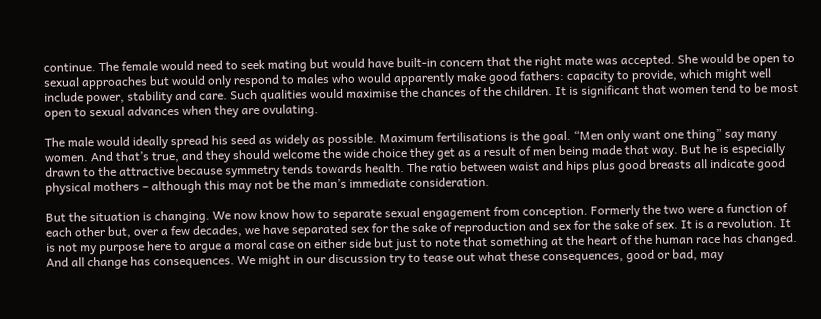continue. The female would need to seek mating but would have built-in concern that the right mate was accepted. She would be open to sexual approaches but would only respond to males who would apparently make good fathers: capacity to provide, which might well include power, stability and care. Such qualities would maximise the chances of the children. It is significant that women tend to be most open to sexual advances when they are ovulating.

The male would ideally spread his seed as widely as possible. Maximum fertilisations is the goal. “Men only want one thing” say many women. And that’s true, and they should welcome the wide choice they get as a result of men being made that way. But he is especially drawn to the attractive because symmetry tends towards health. The ratio between waist and hips plus good breasts all indicate good physical mothers – although this may not be the man’s immediate consideration.

But the situation is changing. We now know how to separate sexual engagement from conception. Formerly the two were a function of each other but, over a few decades, we have separated sex for the sake of reproduction and sex for the sake of sex. It is a revolution. It is not my purpose here to argue a moral case on either side but just to note that something at the heart of the human race has changed. And all change has consequences. We might in our discussion try to tease out what these consequences, good or bad, may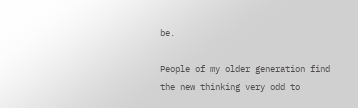be.

People of my older generation find the new thinking very odd to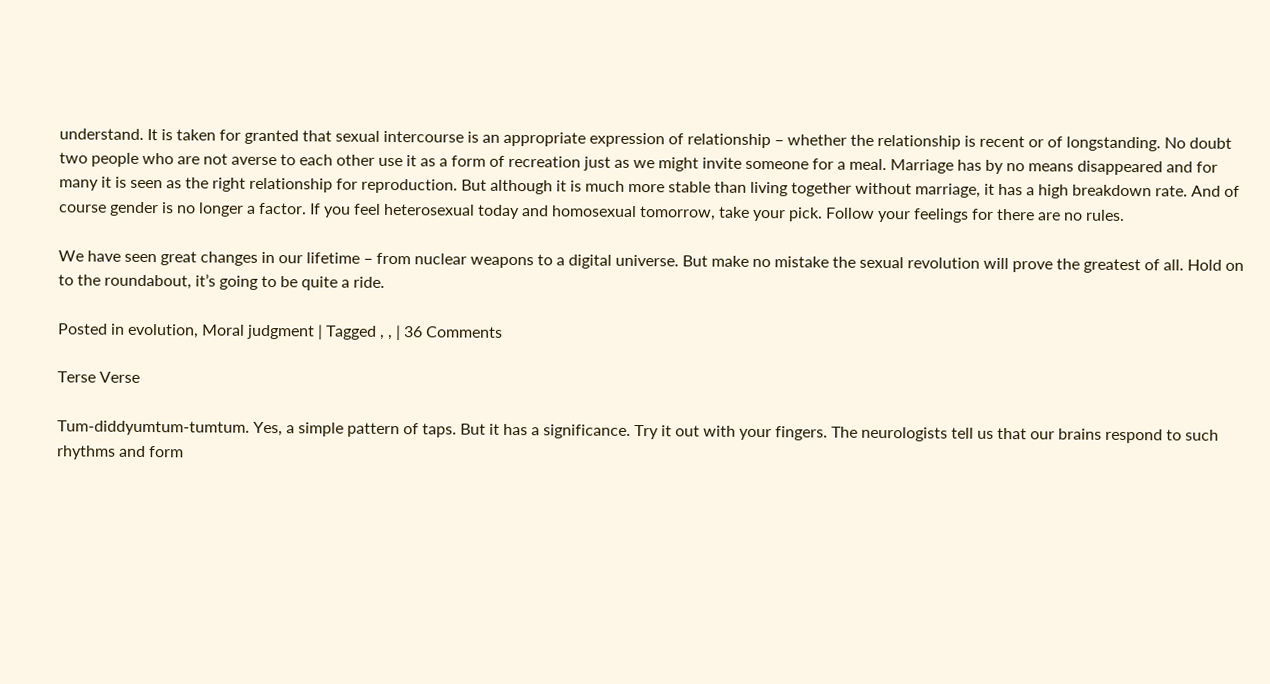understand. It is taken for granted that sexual intercourse is an appropriate expression of relationship – whether the relationship is recent or of longstanding. No doubt two people who are not averse to each other use it as a form of recreation just as we might invite someone for a meal. Marriage has by no means disappeared and for many it is seen as the right relationship for reproduction. But although it is much more stable than living together without marriage, it has a high breakdown rate. And of course gender is no longer a factor. If you feel heterosexual today and homosexual tomorrow, take your pick. Follow your feelings for there are no rules.

We have seen great changes in our lifetime – from nuclear weapons to a digital universe. But make no mistake the sexual revolution will prove the greatest of all. Hold on to the roundabout, it’s going to be quite a ride.

Posted in evolution, Moral judgment | Tagged , , | 36 Comments

Terse Verse

Tum-diddyumtum-tumtum. Yes, a simple pattern of taps. But it has a significance. Try it out with your fingers. The neurologists tell us that our brains respond to such rhythms and form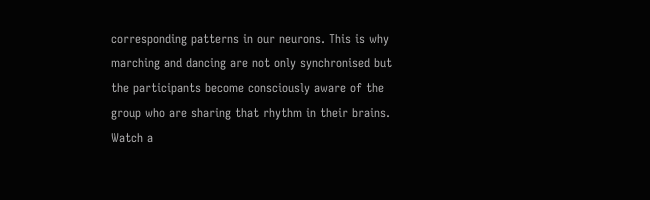corresponding patterns in our neurons. This is why marching and dancing are not only synchronised but the participants become consciously aware of the group who are sharing that rhythm in their brains. Watch a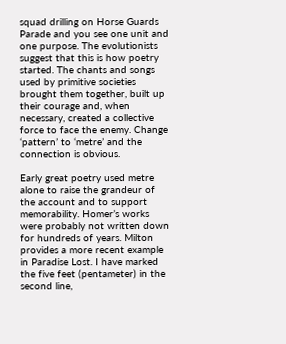squad drilling on Horse Guards Parade and you see one unit and one purpose. The evolutionists suggest that this is how poetry started. The chants and songs used by primitive societies brought them together, built up their courage and, when necessary, created a collective force to face the enemy. Change ‘pattern’ to ‘metre’ and the connection is obvious.

Early great poetry used metre alone to raise the grandeur of the account and to support memorability. Homer’s works were probably not written down for hundreds of years. Milton provides a more recent example in Paradise Lost. I have marked the five feet (pentameter) in the second line,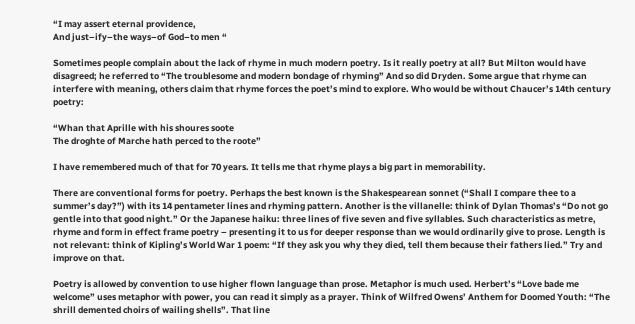“I may assert eternal providence,
And just–ify–the ways–of God–to men “

Sometimes people complain about the lack of rhyme in much modern poetry. Is it really poetry at all? But Milton would have disagreed; he referred to “The troublesome and modern bondage of rhyming” And so did Dryden. Some argue that rhyme can interfere with meaning, others claim that rhyme forces the poet’s mind to explore. Who would be without Chaucer’s 14th century poetry:

“Whan that Aprille with his shoures soote
The droghte of Marche hath perced to the roote”

I have remembered much of that for 70 years. It tells me that rhyme plays a big part in memorability.

There are conventional forms for poetry. Perhaps the best known is the Shakespearean sonnet (“Shall I compare thee to a summer’s day?”) with its 14 pentameter lines and rhyming pattern. Another is the villanelle: think of Dylan Thomas’s “Do not go gentle into that good night.” Or the Japanese haiku: three lines of five seven and five syllables. Such characteristics as metre, rhyme and form in effect frame poetry – presenting it to us for deeper response than we would ordinarily give to prose. Length is not relevant: think of Kipling’s World War 1 poem: “If they ask you why they died, tell them because their fathers lied.” Try and improve on that.

Poetry is allowed by convention to use higher flown language than prose. Metaphor is much used. Herbert’s “Love bade me welcome” uses metaphor with power, you can read it simply as a prayer. Think of Wilfred Owens’ Anthem for Doomed Youth: “The shrill demented choirs of wailing shells”. That line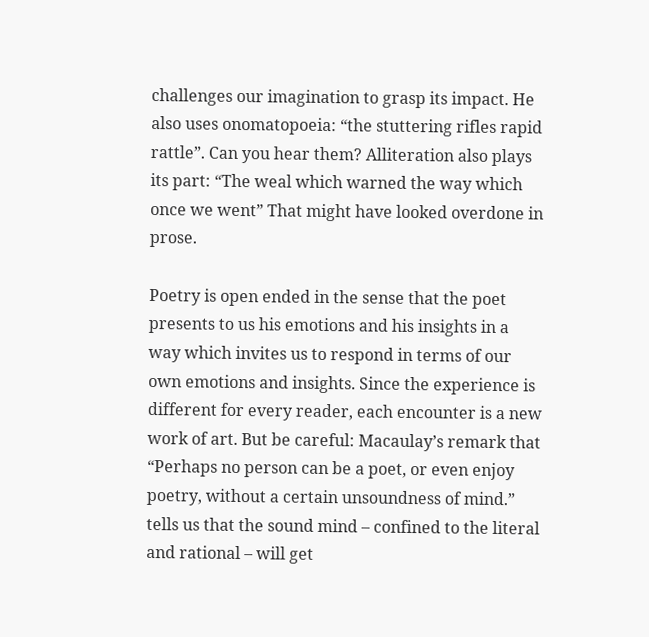challenges our imagination to grasp its impact. He also uses onomatopoeia: “the stuttering rifles rapid rattle”. Can you hear them? Alliteration also plays its part: “The weal which warned the way which once we went” That might have looked overdone in prose.

Poetry is open ended in the sense that the poet presents to us his emotions and his insights in a way which invites us to respond in terms of our own emotions and insights. Since the experience is different for every reader, each encounter is a new work of art. But be careful: Macaulay’s remark that “Perhaps no person can be a poet, or even enjoy poetry, without a certain unsoundness of mind.” tells us that the sound mind – confined to the literal and rational – will get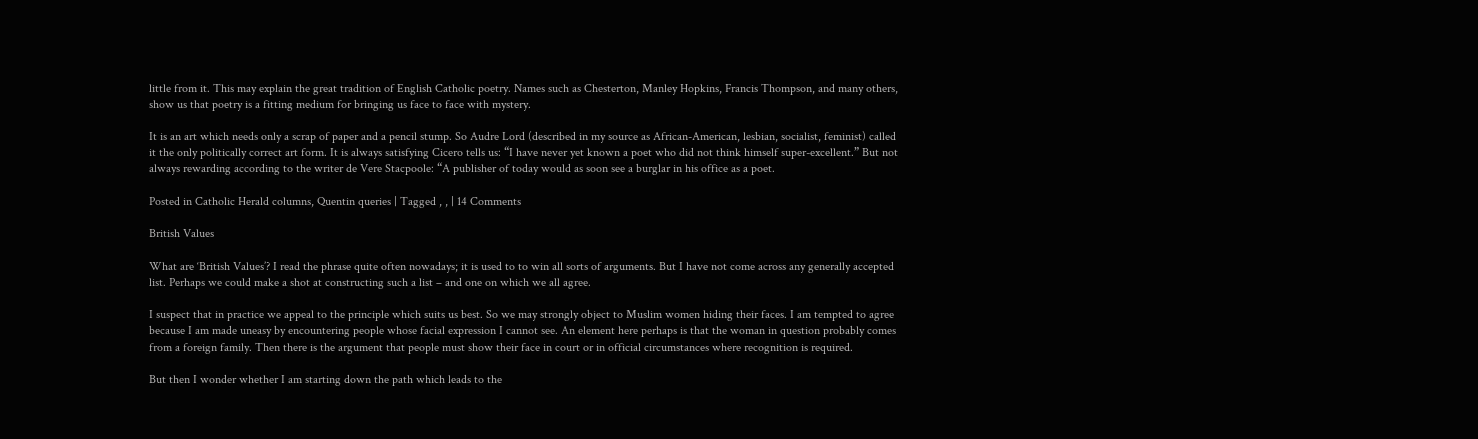little from it. This may explain the great tradition of English Catholic poetry. Names such as Chesterton, Manley Hopkins, Francis Thompson, and many others, show us that poetry is a fitting medium for bringing us face to face with mystery.

It is an art which needs only a scrap of paper and a pencil stump. So Audre Lord (described in my source as African-American, lesbian, socialist, feminist) called it the only politically correct art form. It is always satisfying Cicero tells us: “I have never yet known a poet who did not think himself super-excellent.” But not always rewarding according to the writer de Vere Stacpoole: “A publisher of today would as soon see a burglar in his office as a poet.

Posted in Catholic Herald columns, Quentin queries | Tagged , , | 14 Comments

British Values

What are ‘British Values’? I read the phrase quite often nowadays; it is used to to win all sorts of arguments. But I have not come across any generally accepted list. Perhaps we could make a shot at constructing such a list – and one on which we all agree.

I suspect that in practice we appeal to the principle which suits us best. So we may strongly object to Muslim women hiding their faces. I am tempted to agree because I am made uneasy by encountering people whose facial expression I cannot see. An element here perhaps is that the woman in question probably comes from a foreign family. Then there is the argument that people must show their face in court or in official circumstances where recognition is required.

But then I wonder whether I am starting down the path which leads to the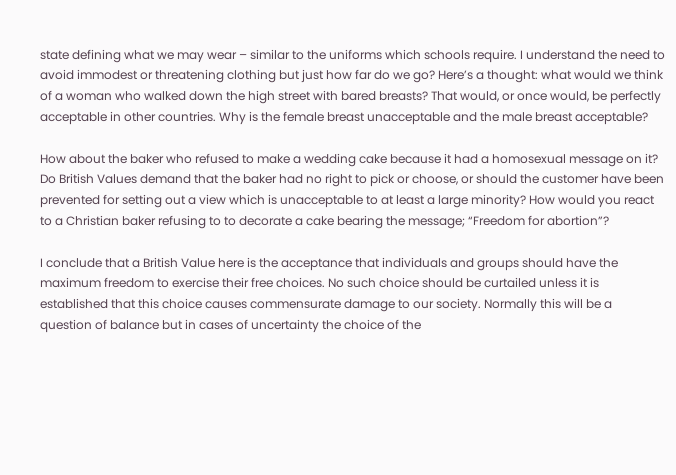state defining what we may wear – similar to the uniforms which schools require. I understand the need to avoid immodest or threatening clothing but just how far do we go? Here’s a thought: what would we think of a woman who walked down the high street with bared breasts? That would, or once would, be perfectly acceptable in other countries. Why is the female breast unacceptable and the male breast acceptable?

How about the baker who refused to make a wedding cake because it had a homosexual message on it? Do British Values demand that the baker had no right to pick or choose, or should the customer have been prevented for setting out a view which is unacceptable to at least a large minority? How would you react to a Christian baker refusing to to decorate a cake bearing the message; “Freedom for abortion”?

I conclude that a British Value here is the acceptance that individuals and groups should have the maximum freedom to exercise their free choices. No such choice should be curtailed unless it is established that this choice causes commensurate damage to our society. Normally this will be a question of balance but in cases of uncertainty the choice of the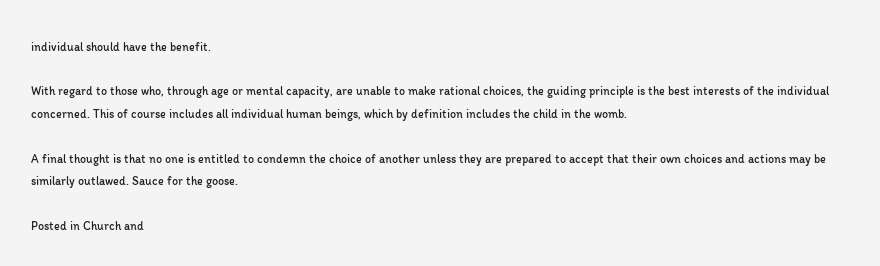individual should have the benefit.

With regard to those who, through age or mental capacity, are unable to make rational choices, the guiding principle is the best interests of the individual concerned. This of course includes all individual human beings, which by definition includes the child in the womb.

A final thought is that no one is entitled to condemn the choice of another unless they are prepared to accept that their own choices and actions may be similarly outlawed. Sauce for the goose.

Posted in Church and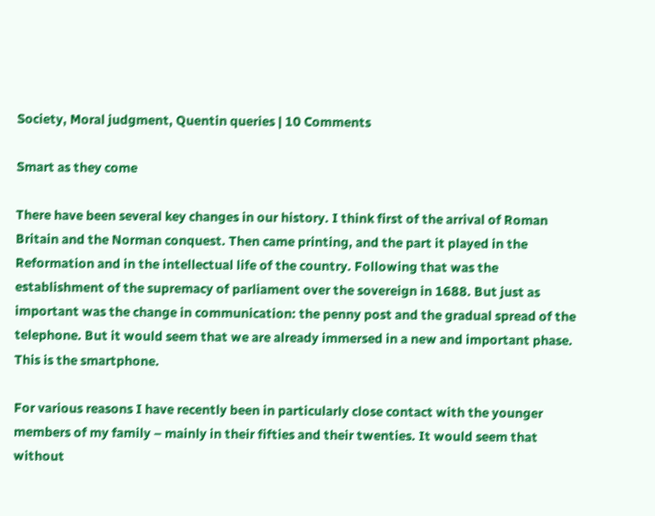Society, Moral judgment, Quentin queries | 10 Comments

Smart as they come

There have been several key changes in our history. I think first of the arrival of Roman Britain and the Norman conquest. Then came printing, and the part it played in the Reformation and in the intellectual life of the country. Following that was the establishment of the supremacy of parliament over the sovereign in 1688. But just as important was the change in communication: the penny post and the gradual spread of the telephone. But it would seem that we are already immersed in a new and important phase. This is the smartphone.

For various reasons I have recently been in particularly close contact with the younger members of my family – mainly in their fifties and their twenties. It would seem that without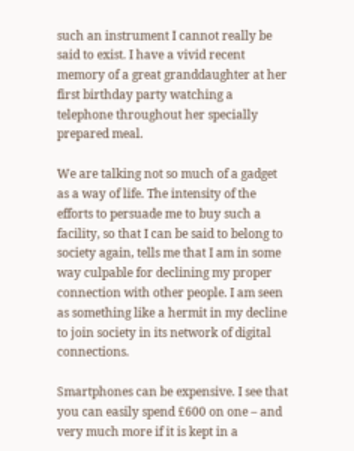such an instrument I cannot really be said to exist. I have a vivid recent memory of a great granddaughter at her first birthday party watching a telephone throughout her specially prepared meal.

We are talking not so much of a gadget as a way of life. The intensity of the efforts to persuade me to buy such a facility, so that I can be said to belong to society again, tells me that I am in some way culpable for declining my proper connection with other people. I am seen as something like a hermit in my decline to join society in its network of digital connections.

Smartphones can be expensive. I see that you can easily spend £600 on one – and very much more if it is kept in a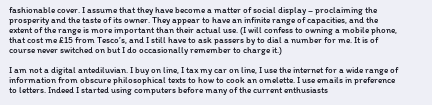fashionable cover. I assume that they have become a matter of social display – proclaiming the prosperity and the taste of its owner. They appear to have an infinite range of capacities, and the extent of the range is more important than their actual use. (I will confess to owning a mobile phone, that cost me £15 from Tesco’s, and I still have to ask passers by to dial a number for me. It is of course never switched on but I do occasionally remember to charge it.)

I am not a digital antediluvian. I buy on line, I tax my car on line, I use the internet for a wide range of information from obscure philosophical texts to how to cook an omelette. I use emails in preference to letters. Indeed I started using computers before many of the current enthusiasts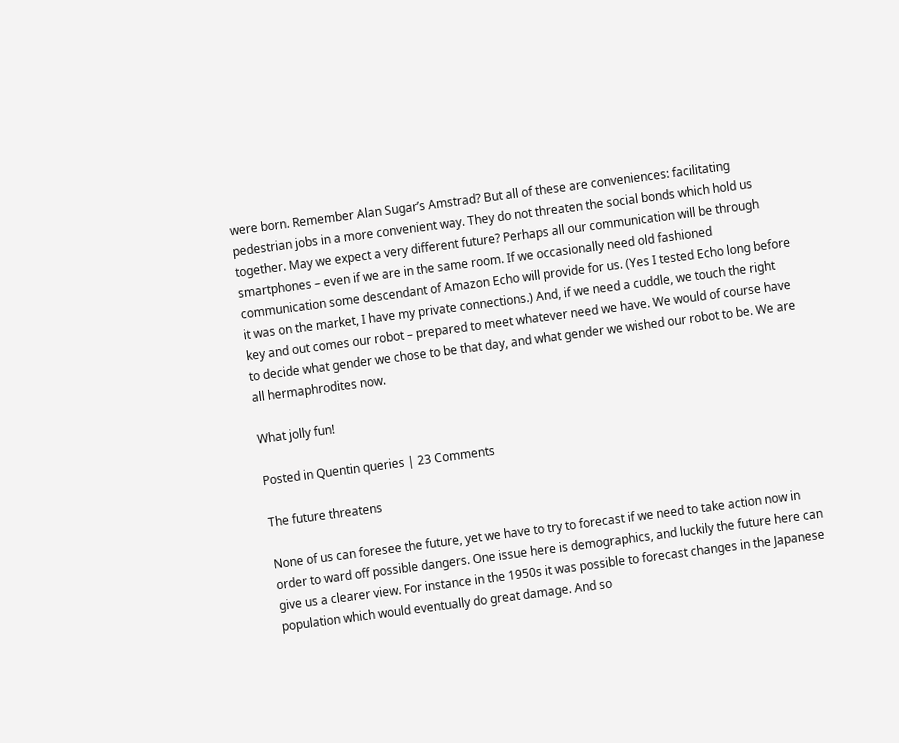were born. Remember Alan Sugar’s Amstrad? But all of these are conveniences: facilitating pedestrian jobs in a more convenient way. They do not threaten the social bonds which hold us together. May we expect a very different future? Perhaps all our communication will be through smartphones – even if we are in the same room. If we occasionally need old fashioned communication some descendant of Amazon Echo will provide for us. (Yes I tested Echo long before it was on the market, I have my private connections.) And, if we need a cuddle, we touch the right key and out comes our robot – prepared to meet whatever need we have. We would of course have to decide what gender we chose to be that day, and what gender we wished our robot to be. We are all hermaphrodites now.

What jolly fun!

Posted in Quentin queries | 23 Comments

The future threatens

None of us can foresee the future, yet we have to try to forecast if we need to take action now in order to ward off possible dangers. One issue here is demographics, and luckily the future here can give us a clearer view. For instance in the 1950s it was possible to forecast changes in the Japanese population which would eventually do great damage. And so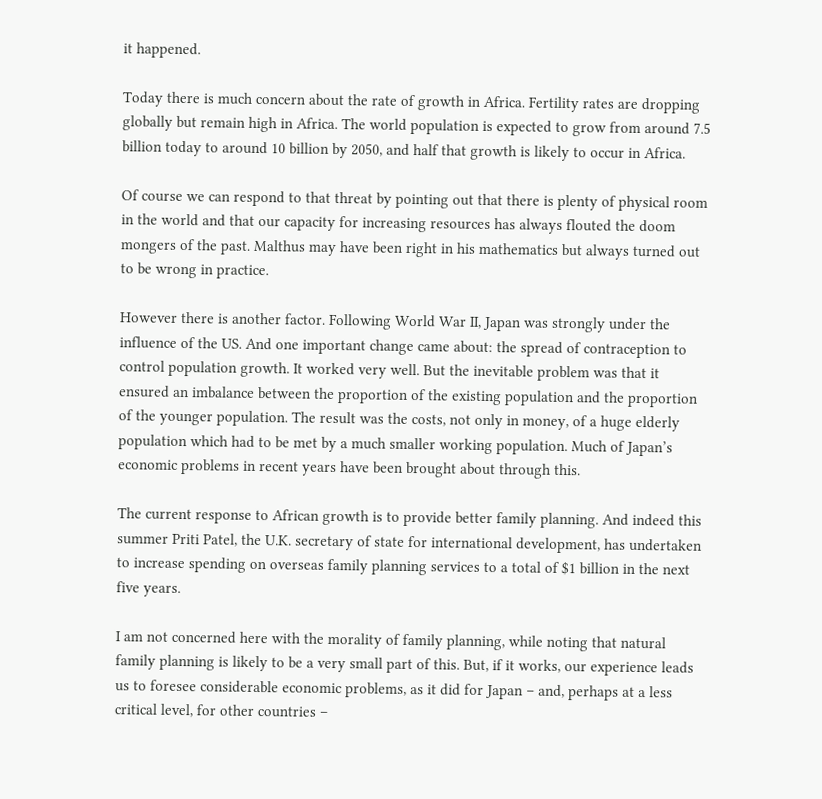it happened.

Today there is much concern about the rate of growth in Africa. Fertility rates are dropping globally but remain high in Africa. The world population is expected to grow from around 7.5 billion today to around 10 billion by 2050, and half that growth is likely to occur in Africa.

Of course we can respond to that threat by pointing out that there is plenty of physical room in the world and that our capacity for increasing resources has always flouted the doom mongers of the past. Malthus may have been right in his mathematics but always turned out to be wrong in practice.

However there is another factor. Following World War II, Japan was strongly under the influence of the US. And one important change came about: the spread of contraception to control population growth. It worked very well. But the inevitable problem was that it ensured an imbalance between the proportion of the existing population and the proportion of the younger population. The result was the costs, not only in money, of a huge elderly population which had to be met by a much smaller working population. Much of Japan’s economic problems in recent years have been brought about through this.

The current response to African growth is to provide better family planning. And indeed this summer Priti Patel, the U.K. secretary of state for international development, has undertaken to increase spending on overseas family planning services to a total of $1 billion in the next five years.

I am not concerned here with the morality of family planning, while noting that natural family planning is likely to be a very small part of this. But, if it works, our experience leads us to foresee considerable economic problems, as it did for Japan – and, perhaps at a less critical level, for other countries –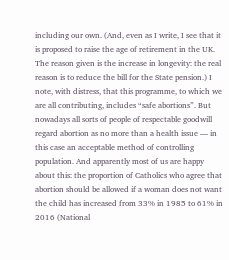including our own. (And, even as I write, I see that it is proposed to raise the age of retirement in the UK. The reason given is the increase in longevity: the real reason is to reduce the bill for the State pension.) I note, with distress, that this programme, to which we are all contributing, includes “safe abortions”. But nowadays all sorts of people of respectable goodwill regard abortion as no more than a health issue — in this case an acceptable method of controlling population. And apparently most of us are happy about this: the proportion of Catholics who agree that abortion should be allowed if a woman does not want the child has increased from 33% in 1985 to 61% in 2016 (National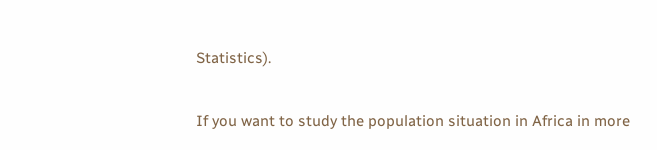Statistics).

If you want to study the population situation in Africa in more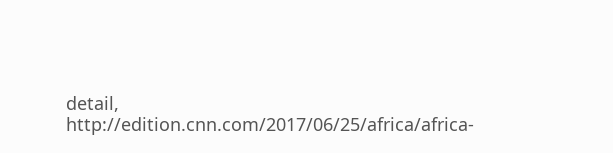detail, http://edition.cnn.com/2017/06/25/africa/africa-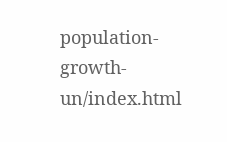population-growth-un/index.html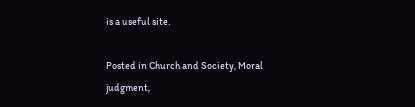is a useful site.

Posted in Church and Society, Moral judgment,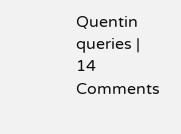Quentin queries | 14 Comments